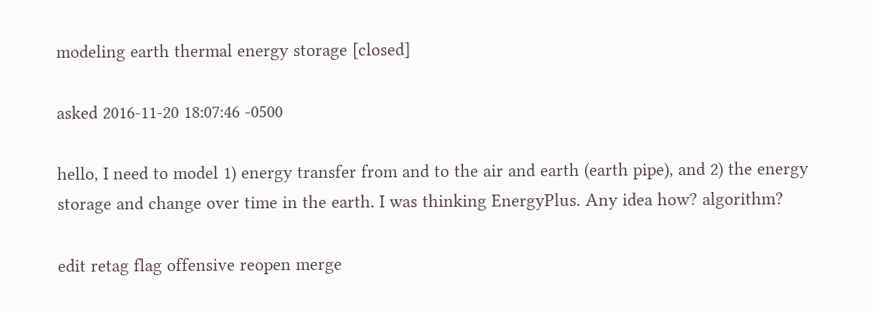modeling earth thermal energy storage [closed]

asked 2016-11-20 18:07:46 -0500

hello, I need to model 1) energy transfer from and to the air and earth (earth pipe), and 2) the energy storage and change over time in the earth. I was thinking EnergyPlus. Any idea how? algorithm?

edit retag flag offensive reopen merge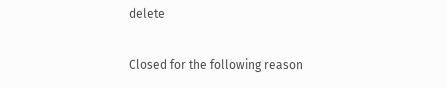delete

Closed for the following reason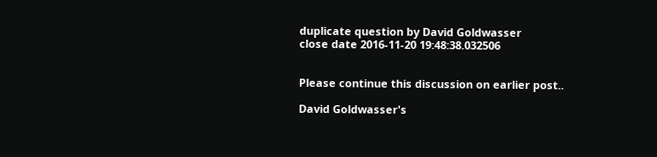duplicate question by David Goldwasser
close date 2016-11-20 19:48:38.032506


Please continue this discussion on earlier post..

David Goldwasser's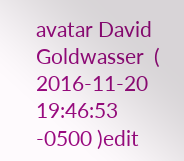avatar David Goldwasser  ( 2016-11-20 19:46:53 -0500 )edit